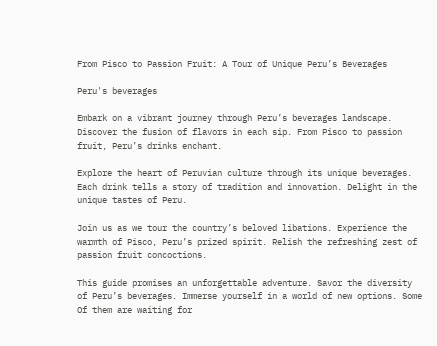From Pisco to Passion Fruit: A Tour of Unique Peru’s Beverages

Peru's beverages

Embark on a vibrant journey through Peru’s beverages landscape. Discover the fusion of flavors in each sip. From Pisco to passion fruit, Peru’s drinks enchant.

Explore the heart of Peruvian culture through its unique beverages. Each drink tells a story of tradition and innovation. Delight in the unique tastes of Peru.

Join us as we tour the country’s beloved libations. Experience the warmth of Pisco, Peru’s prized spirit. Relish the refreshing zest of passion fruit concoctions.

This guide promises an unforgettable adventure. Savor the diversity of Peru’s beverages. Immerse yourself in a world of new options. Some Of them are waiting for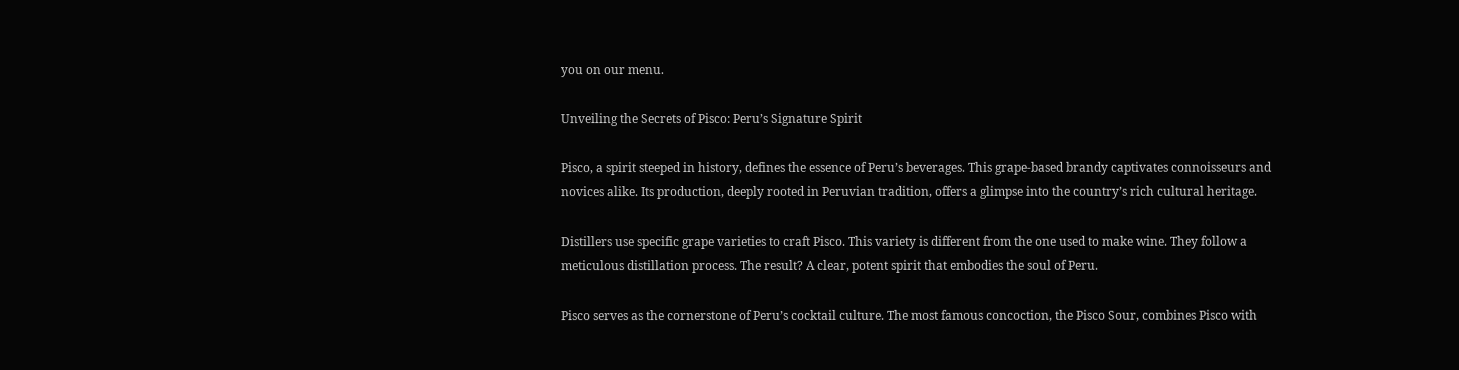you on our menu.

Unveiling the Secrets of Pisco: Peru’s Signature Spirit

Pisco, a spirit steeped in history, defines the essence of Peru’s beverages. This grape-based brandy captivates connoisseurs and novices alike. Its production, deeply rooted in Peruvian tradition, offers a glimpse into the country’s rich cultural heritage.

Distillers use specific grape varieties to craft Pisco. This variety is different from the one used to make wine. They follow a meticulous distillation process. The result? A clear, potent spirit that embodies the soul of Peru.

Pisco serves as the cornerstone of Peru’s cocktail culture. The most famous concoction, the Pisco Sour, combines Pisco with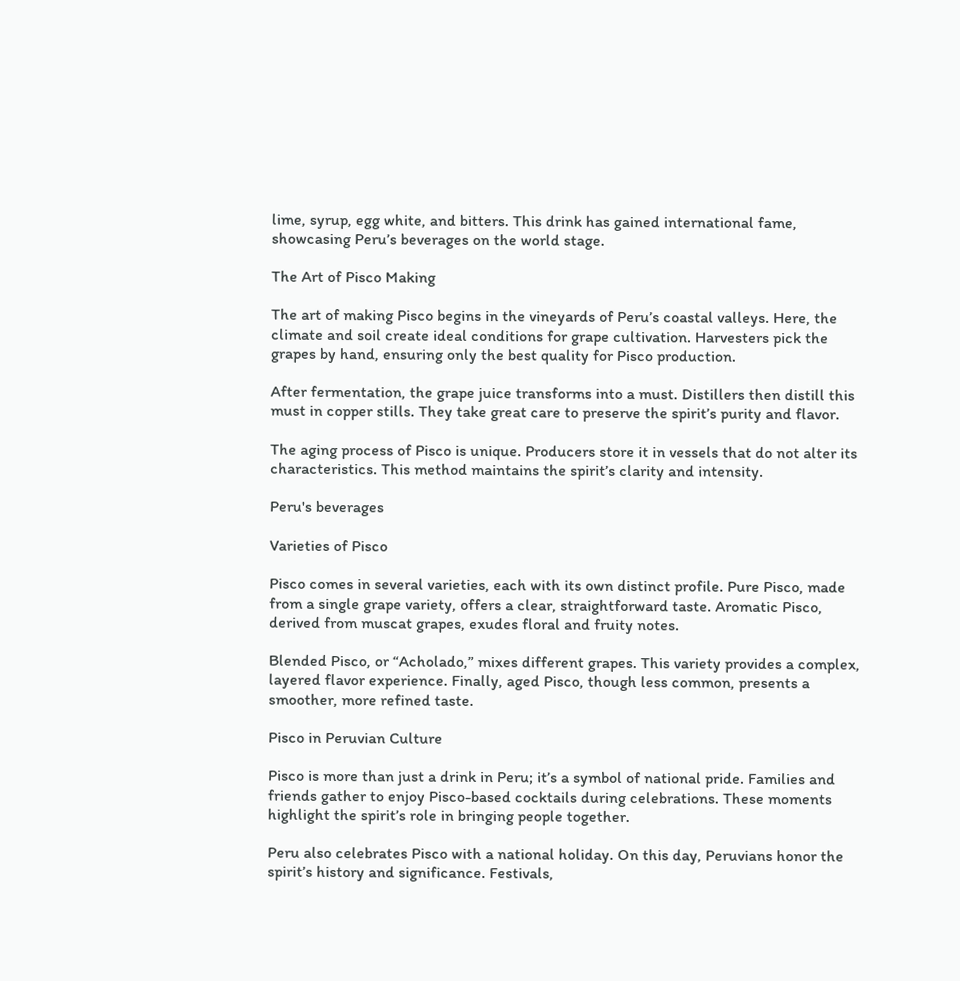lime, syrup, egg white, and bitters. This drink has gained international fame, showcasing Peru’s beverages on the world stage.

The Art of Pisco Making

The art of making Pisco begins in the vineyards of Peru’s coastal valleys. Here, the climate and soil create ideal conditions for grape cultivation. Harvesters pick the grapes by hand, ensuring only the best quality for Pisco production.

After fermentation, the grape juice transforms into a must. Distillers then distill this must in copper stills. They take great care to preserve the spirit’s purity and flavor.

The aging process of Pisco is unique. Producers store it in vessels that do not alter its characteristics. This method maintains the spirit’s clarity and intensity.

Peru's beverages

Varieties of Pisco

Pisco comes in several varieties, each with its own distinct profile. Pure Pisco, made from a single grape variety, offers a clear, straightforward taste. Aromatic Pisco, derived from muscat grapes, exudes floral and fruity notes.

Blended Pisco, or “Acholado,” mixes different grapes. This variety provides a complex, layered flavor experience. Finally, aged Pisco, though less common, presents a smoother, more refined taste.

Pisco in Peruvian Culture

Pisco is more than just a drink in Peru; it’s a symbol of national pride. Families and friends gather to enjoy Pisco-based cocktails during celebrations. These moments highlight the spirit’s role in bringing people together.

Peru also celebrates Pisco with a national holiday. On this day, Peruvians honor the spirit’s history and significance. Festivals,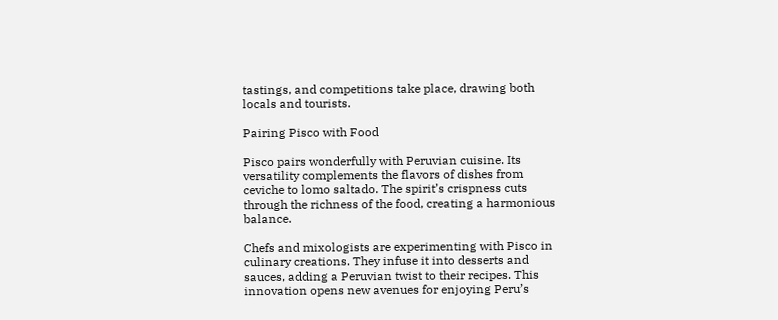tastings, and competitions take place, drawing both locals and tourists.

Pairing Pisco with Food

Pisco pairs wonderfully with Peruvian cuisine. Its versatility complements the flavors of dishes from ceviche to lomo saltado. The spirit’s crispness cuts through the richness of the food, creating a harmonious balance.

Chefs and mixologists are experimenting with Pisco in culinary creations. They infuse it into desserts and sauces, adding a Peruvian twist to their recipes. This innovation opens new avenues for enjoying Peru’s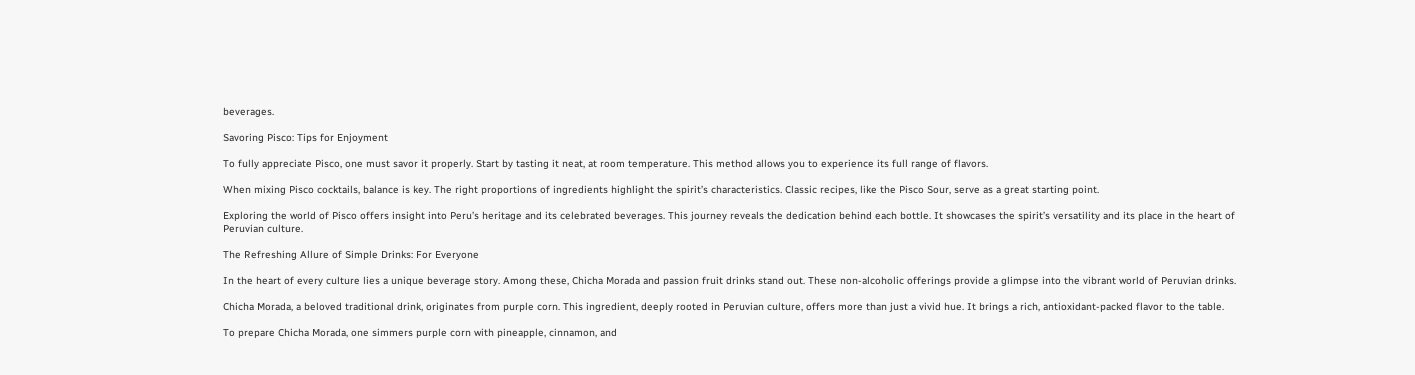beverages.

Savoring Pisco: Tips for Enjoyment

To fully appreciate Pisco, one must savor it properly. Start by tasting it neat, at room temperature. This method allows you to experience its full range of flavors.

When mixing Pisco cocktails, balance is key. The right proportions of ingredients highlight the spirit’s characteristics. Classic recipes, like the Pisco Sour, serve as a great starting point.

Exploring the world of Pisco offers insight into Peru’s heritage and its celebrated beverages. This journey reveals the dedication behind each bottle. It showcases the spirit’s versatility and its place in the heart of Peruvian culture.

The Refreshing Allure of Simple Drinks: For Everyone

In the heart of every culture lies a unique beverage story. Among these, Chicha Morada and passion fruit drinks stand out. These non-alcoholic offerings provide a glimpse into the vibrant world of Peruvian drinks.

Chicha Morada, a beloved traditional drink, originates from purple corn. This ingredient, deeply rooted in Peruvian culture, offers more than just a vivid hue. It brings a rich, antioxidant-packed flavor to the table.

To prepare Chicha Morada, one simmers purple corn with pineapple, cinnamon, and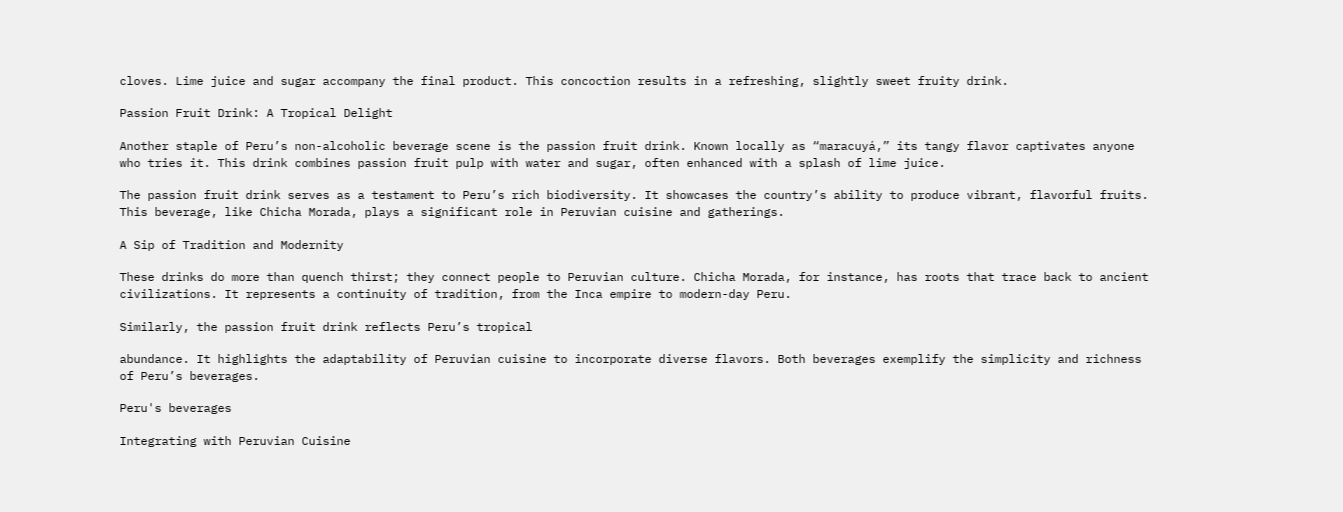cloves. Lime juice and sugar accompany the final product. This concoction results in a refreshing, slightly sweet fruity drink.

Passion Fruit Drink: A Tropical Delight

Another staple of Peru’s non-alcoholic beverage scene is the passion fruit drink. Known locally as “maracuyá,” its tangy flavor captivates anyone who tries it. This drink combines passion fruit pulp with water and sugar, often enhanced with a splash of lime juice.

The passion fruit drink serves as a testament to Peru’s rich biodiversity. It showcases the country’s ability to produce vibrant, flavorful fruits. This beverage, like Chicha Morada, plays a significant role in Peruvian cuisine and gatherings.

A Sip of Tradition and Modernity

These drinks do more than quench thirst; they connect people to Peruvian culture. Chicha Morada, for instance, has roots that trace back to ancient civilizations. It represents a continuity of tradition, from the Inca empire to modern-day Peru.

Similarly, the passion fruit drink reflects Peru’s tropical

abundance. It highlights the adaptability of Peruvian cuisine to incorporate diverse flavors. Both beverages exemplify the simplicity and richness of Peru’s beverages.

Peru's beverages

Integrating with Peruvian Cuisine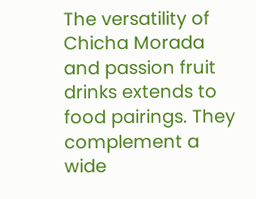The versatility of Chicha Morada and passion fruit drinks extends to food pairings. They complement a wide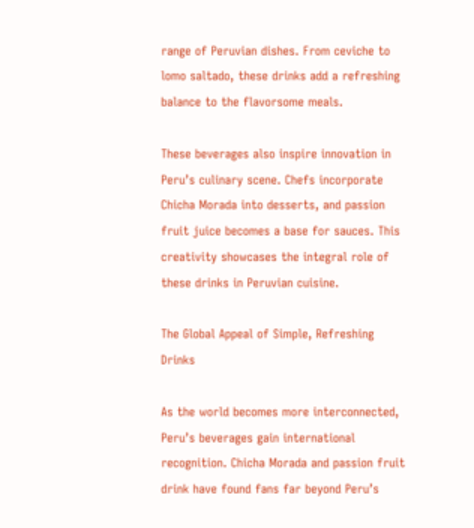range of Peruvian dishes. From ceviche to lomo saltado, these drinks add a refreshing balance to the flavorsome meals.

These beverages also inspire innovation in Peru’s culinary scene. Chefs incorporate Chicha Morada into desserts, and passion fruit juice becomes a base for sauces. This creativity showcases the integral role of these drinks in Peruvian cuisine.

The Global Appeal of Simple, Refreshing Drinks

As the world becomes more interconnected, Peru’s beverages gain international recognition. Chicha Morada and passion fruit drink have found fans far beyond Peru’s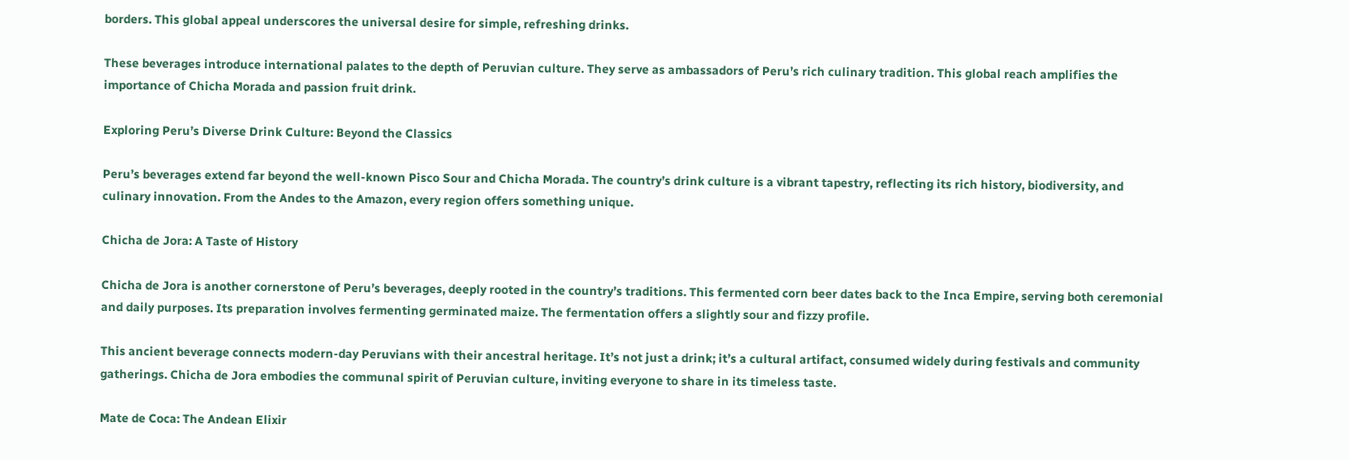borders. This global appeal underscores the universal desire for simple, refreshing drinks.

These beverages introduce international palates to the depth of Peruvian culture. They serve as ambassadors of Peru’s rich culinary tradition. This global reach amplifies the importance of Chicha Morada and passion fruit drink.

Exploring Peru’s Diverse Drink Culture: Beyond the Classics

Peru’s beverages extend far beyond the well-known Pisco Sour and Chicha Morada. The country’s drink culture is a vibrant tapestry, reflecting its rich history, biodiversity, and culinary innovation. From the Andes to the Amazon, every region offers something unique.

Chicha de Jora: A Taste of History

Chicha de Jora is another cornerstone of Peru’s beverages, deeply rooted in the country’s traditions. This fermented corn beer dates back to the Inca Empire, serving both ceremonial and daily purposes. Its preparation involves fermenting germinated maize. The fermentation offers a slightly sour and fizzy profile.

This ancient beverage connects modern-day Peruvians with their ancestral heritage. It’s not just a drink; it’s a cultural artifact, consumed widely during festivals and community gatherings. Chicha de Jora embodies the communal spirit of Peruvian culture, inviting everyone to share in its timeless taste.

Mate de Coca: The Andean Elixir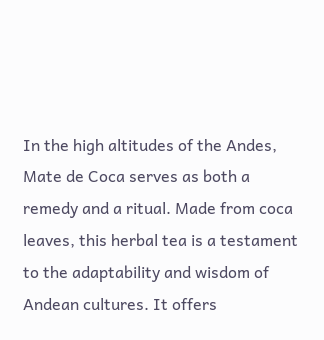In the high altitudes of the Andes, Mate de Coca serves as both a remedy and a ritual. Made from coca leaves, this herbal tea is a testament to the adaptability and wisdom of Andean cultures. It offers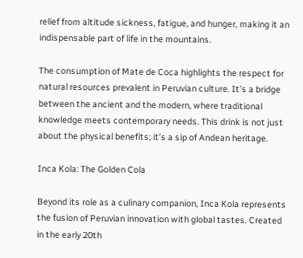relief from altitude sickness, fatigue, and hunger, making it an indispensable part of life in the mountains.

The consumption of Mate de Coca highlights the respect for natural resources prevalent in Peruvian culture. It’s a bridge between the ancient and the modern, where traditional knowledge meets contemporary needs. This drink is not just about the physical benefits; it’s a sip of Andean heritage.

Inca Kola: The Golden Cola

Beyond its role as a culinary companion, Inca Kola represents the fusion of Peruvian innovation with global tastes. Created in the early 20th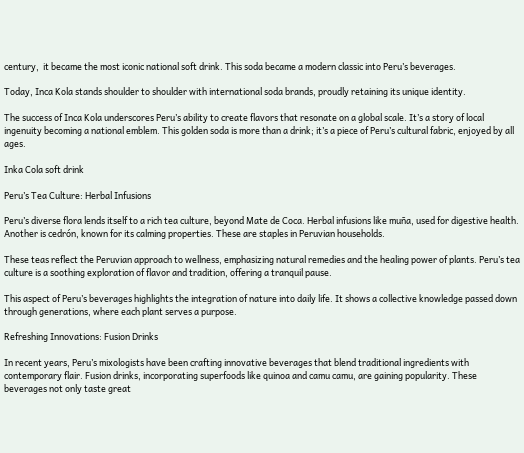century,  it became the most iconic national soft drink. This soda became a modern classic into Peru’s beverages.

Today, Inca Kola stands shoulder to shoulder with international soda brands, proudly retaining its unique identity.

The success of Inca Kola underscores Peru’s ability to create flavors that resonate on a global scale. It’s a story of local ingenuity becoming a national emblem. This golden soda is more than a drink; it’s a piece of Peru’s cultural fabric, enjoyed by all ages.

Inka Cola soft drink

Peru’s Tea Culture: Herbal Infusions

Peru’s diverse flora lends itself to a rich tea culture, beyond Mate de Coca. Herbal infusions like muña, used for digestive health. Another is cedrón, known for its calming properties. These are staples in Peruvian households.

These teas reflect the Peruvian approach to wellness, emphasizing natural remedies and the healing power of plants. Peru’s tea culture is a soothing exploration of flavor and tradition, offering a tranquil pause.

This aspect of Peru’s beverages highlights the integration of nature into daily life. It shows a collective knowledge passed down through generations, where each plant serves a purpose.

Refreshing Innovations: Fusion Drinks

In recent years, Peru’s mixologists have been crafting innovative beverages that blend traditional ingredients with contemporary flair. Fusion drinks, incorporating superfoods like quinoa and camu camu, are gaining popularity. These beverages not only taste great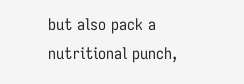but also pack a nutritional punch,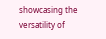showcasing the versatility of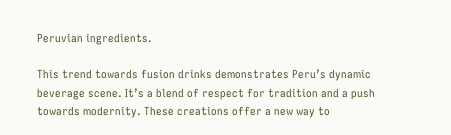Peruvian ingredients.

This trend towards fusion drinks demonstrates Peru’s dynamic beverage scene. It’s a blend of respect for tradition and a push towards modernity. These creations offer a new way to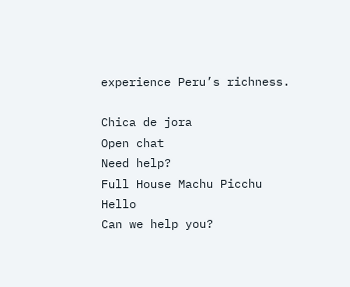experience Peru’s richness.

Chica de jora
Open chat
Need help?
Full House Machu Picchu
Hello
Can we help you?